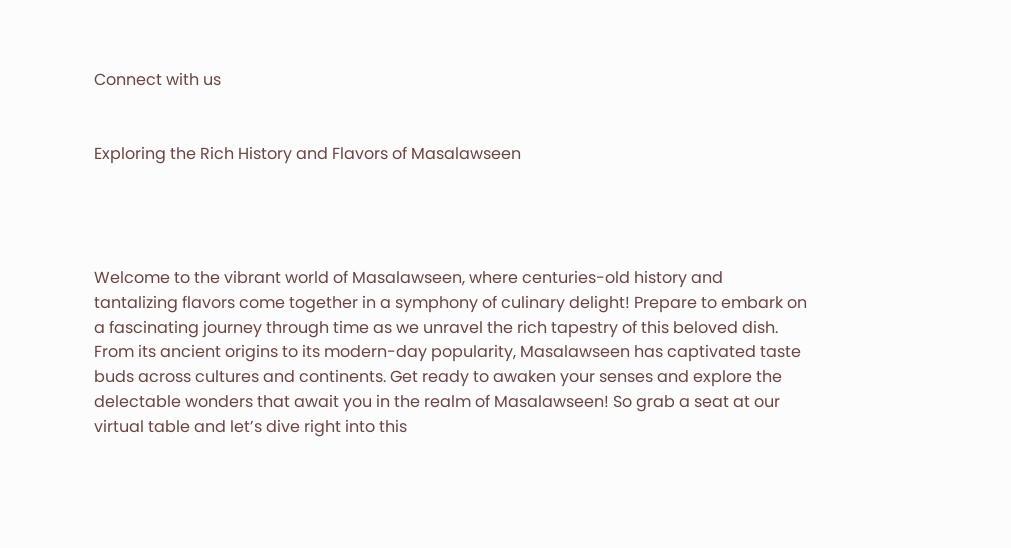Connect with us


Exploring the Rich History and Flavors of Masalawseen




Welcome to the vibrant world of Masalawseen, where centuries-old history and tantalizing flavors come together in a symphony of culinary delight! Prepare to embark on a fascinating journey through time as we unravel the rich tapestry of this beloved dish. From its ancient origins to its modern-day popularity, Masalawseen has captivated taste buds across cultures and continents. Get ready to awaken your senses and explore the delectable wonders that await you in the realm of Masalawseen! So grab a seat at our virtual table and let’s dive right into this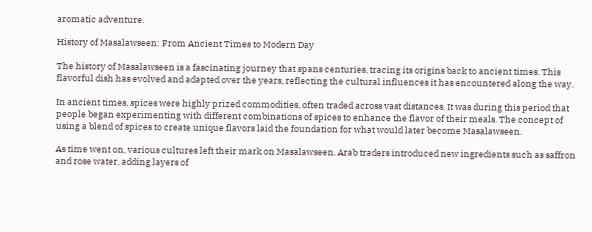aromatic adventure.

History of Masalawseen: From Ancient Times to Modern Day

The history of Masalawseen is a fascinating journey that spans centuries, tracing its origins back to ancient times. This flavorful dish has evolved and adapted over the years, reflecting the cultural influences it has encountered along the way.

In ancient times, spices were highly prized commodities, often traded across vast distances. It was during this period that people began experimenting with different combinations of spices to enhance the flavor of their meals. The concept of using a blend of spices to create unique flavors laid the foundation for what would later become Masalawseen.

As time went on, various cultures left their mark on Masalawseen. Arab traders introduced new ingredients such as saffron and rose water, adding layers of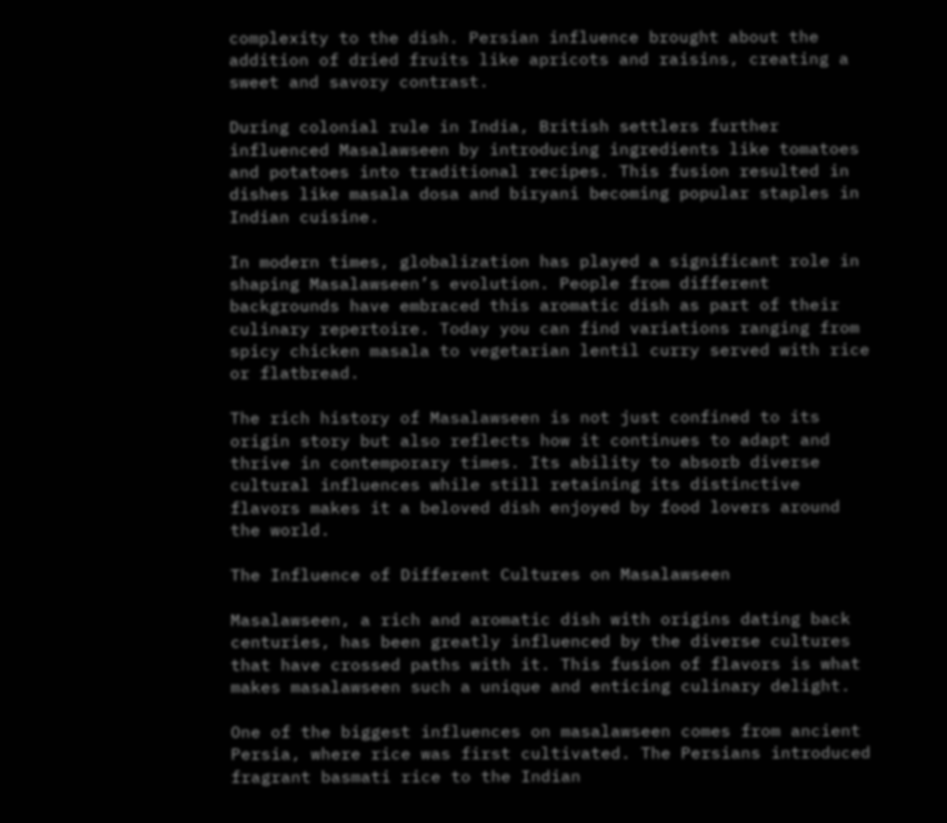complexity to the dish. Persian influence brought about the addition of dried fruits like apricots and raisins, creating a sweet and savory contrast.

During colonial rule in India, British settlers further influenced Masalawseen by introducing ingredients like tomatoes and potatoes into traditional recipes. This fusion resulted in dishes like masala dosa and biryani becoming popular staples in Indian cuisine.

In modern times, globalization has played a significant role in shaping Masalawseen’s evolution. People from different backgrounds have embraced this aromatic dish as part of their culinary repertoire. Today you can find variations ranging from spicy chicken masala to vegetarian lentil curry served with rice or flatbread.

The rich history of Masalawseen is not just confined to its origin story but also reflects how it continues to adapt and thrive in contemporary times. Its ability to absorb diverse cultural influences while still retaining its distinctive flavors makes it a beloved dish enjoyed by food lovers around the world.

The Influence of Different Cultures on Masalawseen

Masalawseen, a rich and aromatic dish with origins dating back centuries, has been greatly influenced by the diverse cultures that have crossed paths with it. This fusion of flavors is what makes masalawseen such a unique and enticing culinary delight.

One of the biggest influences on masalawseen comes from ancient Persia, where rice was first cultivated. The Persians introduced fragrant basmati rice to the Indian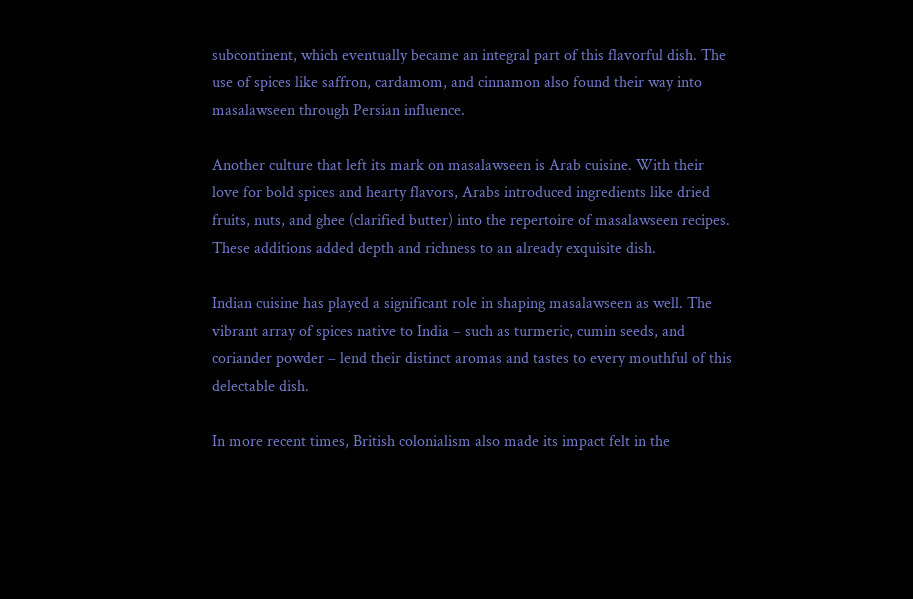subcontinent, which eventually became an integral part of this flavorful dish. The use of spices like saffron, cardamom, and cinnamon also found their way into masalawseen through Persian influence.

Another culture that left its mark on masalawseen is Arab cuisine. With their love for bold spices and hearty flavors, Arabs introduced ingredients like dried fruits, nuts, and ghee (clarified butter) into the repertoire of masalawseen recipes. These additions added depth and richness to an already exquisite dish.

Indian cuisine has played a significant role in shaping masalawseen as well. The vibrant array of spices native to India – such as turmeric, cumin seeds, and coriander powder – lend their distinct aromas and tastes to every mouthful of this delectable dish.

In more recent times, British colonialism also made its impact felt in the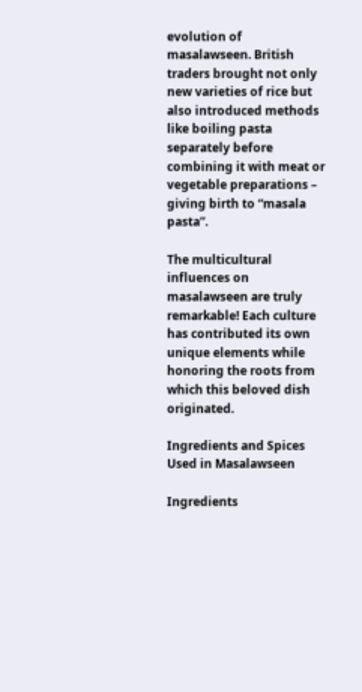evolution of masalawseen. British traders brought not only new varieties of rice but also introduced methods like boiling pasta separately before combining it with meat or vegetable preparations – giving birth to “masala pasta”.

The multicultural influences on masalawseen are truly remarkable! Each culture has contributed its own unique elements while honoring the roots from which this beloved dish originated.

Ingredients and Spices Used in Masalawseen

Ingredients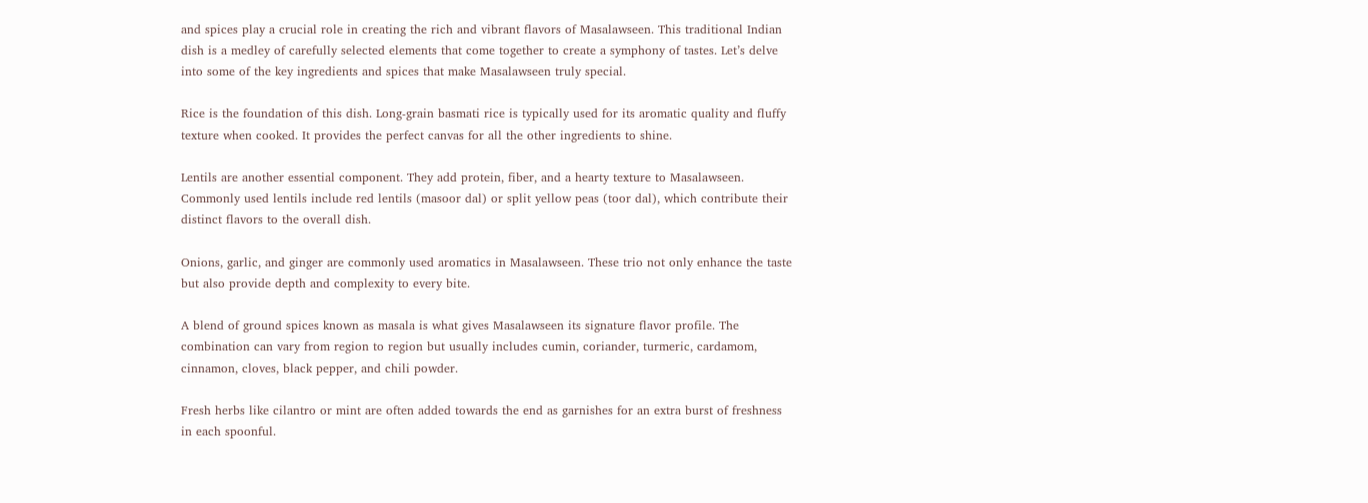and spices play a crucial role in creating the rich and vibrant flavors of Masalawseen. This traditional Indian dish is a medley of carefully selected elements that come together to create a symphony of tastes. Let’s delve into some of the key ingredients and spices that make Masalawseen truly special.

Rice is the foundation of this dish. Long-grain basmati rice is typically used for its aromatic quality and fluffy texture when cooked. It provides the perfect canvas for all the other ingredients to shine.

Lentils are another essential component. They add protein, fiber, and a hearty texture to Masalawseen. Commonly used lentils include red lentils (masoor dal) or split yellow peas (toor dal), which contribute their distinct flavors to the overall dish.

Onions, garlic, and ginger are commonly used aromatics in Masalawseen. These trio not only enhance the taste but also provide depth and complexity to every bite.

A blend of ground spices known as masala is what gives Masalawseen its signature flavor profile. The combination can vary from region to region but usually includes cumin, coriander, turmeric, cardamom, cinnamon, cloves, black pepper, and chili powder.

Fresh herbs like cilantro or mint are often added towards the end as garnishes for an extra burst of freshness in each spoonful.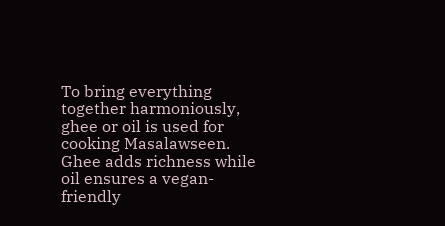To bring everything together harmoniously, ghee or oil is used for cooking Masalawseen. Ghee adds richness while oil ensures a vegan-friendly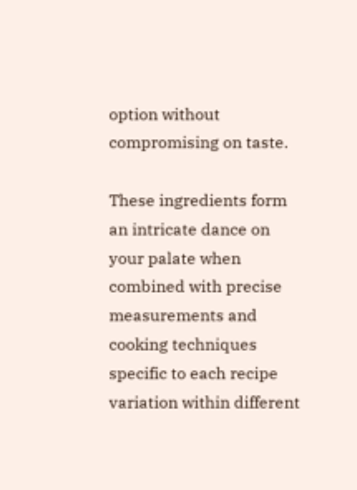option without compromising on taste.

These ingredients form an intricate dance on your palate when combined with precise measurements and cooking techniques specific to each recipe variation within different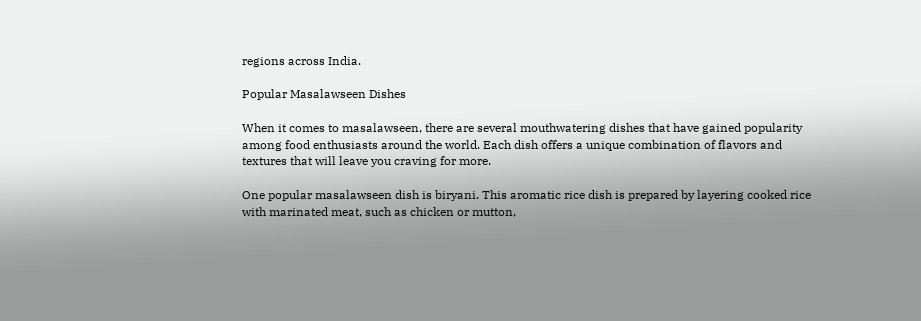regions across India.

Popular Masalawseen Dishes

When it comes to masalawseen, there are several mouthwatering dishes that have gained popularity among food enthusiasts around the world. Each dish offers a unique combination of flavors and textures that will leave you craving for more.

One popular masalawseen dish is biryani. This aromatic rice dish is prepared by layering cooked rice with marinated meat, such as chicken or mutton,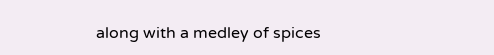along with a medley of spices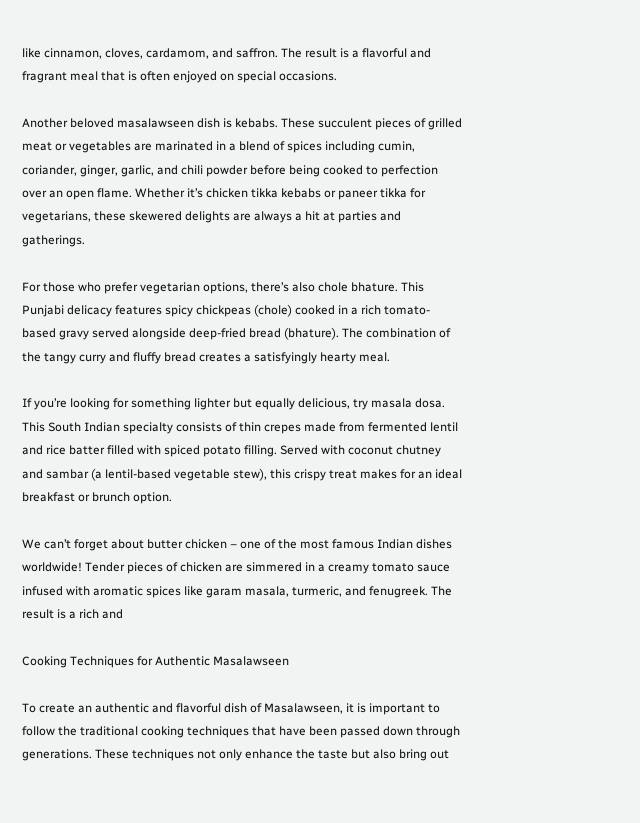like cinnamon, cloves, cardamom, and saffron. The result is a flavorful and fragrant meal that is often enjoyed on special occasions.

Another beloved masalawseen dish is kebabs. These succulent pieces of grilled meat or vegetables are marinated in a blend of spices including cumin, coriander, ginger, garlic, and chili powder before being cooked to perfection over an open flame. Whether it’s chicken tikka kebabs or paneer tikka for vegetarians, these skewered delights are always a hit at parties and gatherings.

For those who prefer vegetarian options, there’s also chole bhature. This Punjabi delicacy features spicy chickpeas (chole) cooked in a rich tomato-based gravy served alongside deep-fried bread (bhature). The combination of the tangy curry and fluffy bread creates a satisfyingly hearty meal.

If you’re looking for something lighter but equally delicious, try masala dosa. This South Indian specialty consists of thin crepes made from fermented lentil and rice batter filled with spiced potato filling. Served with coconut chutney and sambar (a lentil-based vegetable stew), this crispy treat makes for an ideal breakfast or brunch option.

We can’t forget about butter chicken – one of the most famous Indian dishes worldwide! Tender pieces of chicken are simmered in a creamy tomato sauce infused with aromatic spices like garam masala, turmeric, and fenugreek. The result is a rich and

Cooking Techniques for Authentic Masalawseen

To create an authentic and flavorful dish of Masalawseen, it is important to follow the traditional cooking techniques that have been passed down through generations. These techniques not only enhance the taste but also bring out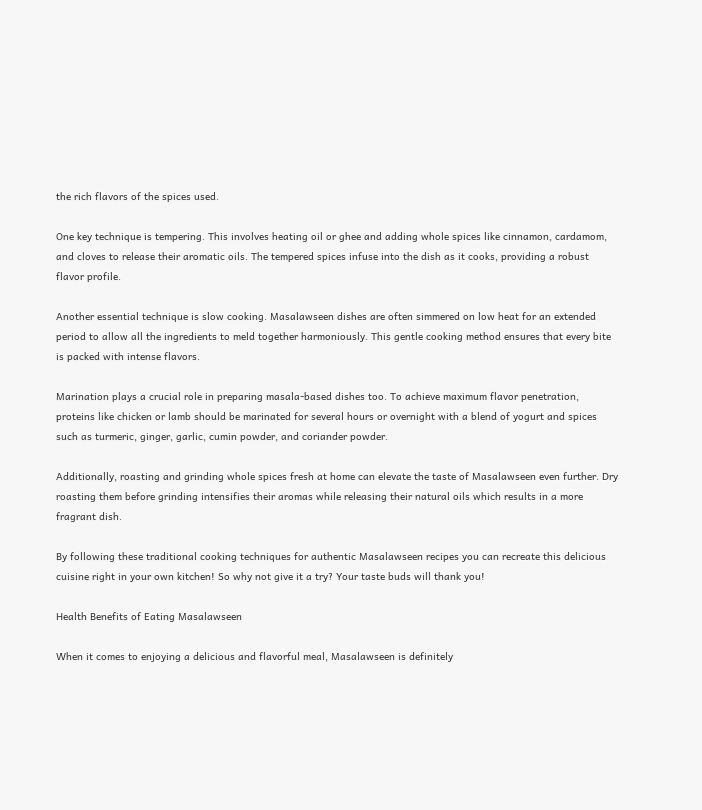the rich flavors of the spices used.

One key technique is tempering. This involves heating oil or ghee and adding whole spices like cinnamon, cardamom, and cloves to release their aromatic oils. The tempered spices infuse into the dish as it cooks, providing a robust flavor profile.

Another essential technique is slow cooking. Masalawseen dishes are often simmered on low heat for an extended period to allow all the ingredients to meld together harmoniously. This gentle cooking method ensures that every bite is packed with intense flavors.

Marination plays a crucial role in preparing masala-based dishes too. To achieve maximum flavor penetration, proteins like chicken or lamb should be marinated for several hours or overnight with a blend of yogurt and spices such as turmeric, ginger, garlic, cumin powder, and coriander powder.

Additionally, roasting and grinding whole spices fresh at home can elevate the taste of Masalawseen even further. Dry roasting them before grinding intensifies their aromas while releasing their natural oils which results in a more fragrant dish.

By following these traditional cooking techniques for authentic Masalawseen recipes you can recreate this delicious cuisine right in your own kitchen! So why not give it a try? Your taste buds will thank you!

Health Benefits of Eating Masalawseen

When it comes to enjoying a delicious and flavorful meal, Masalawseen is definitely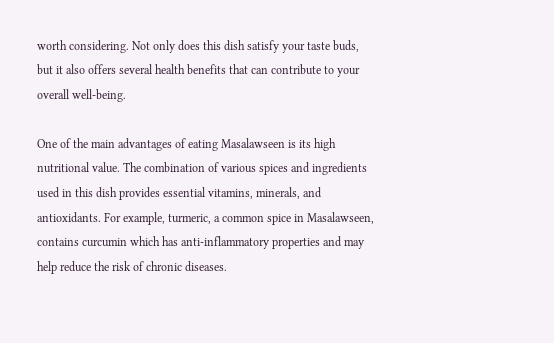worth considering. Not only does this dish satisfy your taste buds, but it also offers several health benefits that can contribute to your overall well-being.

One of the main advantages of eating Masalawseen is its high nutritional value. The combination of various spices and ingredients used in this dish provides essential vitamins, minerals, and antioxidants. For example, turmeric, a common spice in Masalawseen, contains curcumin which has anti-inflammatory properties and may help reduce the risk of chronic diseases.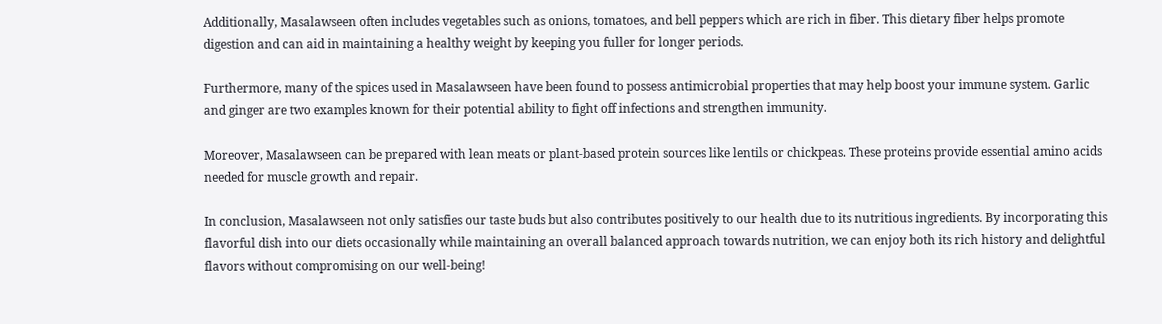Additionally, Masalawseen often includes vegetables such as onions, tomatoes, and bell peppers which are rich in fiber. This dietary fiber helps promote digestion and can aid in maintaining a healthy weight by keeping you fuller for longer periods.

Furthermore, many of the spices used in Masalawseen have been found to possess antimicrobial properties that may help boost your immune system. Garlic and ginger are two examples known for their potential ability to fight off infections and strengthen immunity.

Moreover, Masalawseen can be prepared with lean meats or plant-based protein sources like lentils or chickpeas. These proteins provide essential amino acids needed for muscle growth and repair.

In conclusion, Masalawseen not only satisfies our taste buds but also contributes positively to our health due to its nutritious ingredients. By incorporating this flavorful dish into our diets occasionally while maintaining an overall balanced approach towards nutrition, we can enjoy both its rich history and delightful flavors without compromising on our well-being!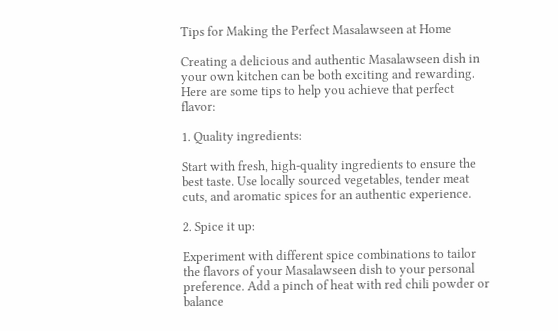Tips for Making the Perfect Masalawseen at Home

Creating a delicious and authentic Masalawseen dish in your own kitchen can be both exciting and rewarding. Here are some tips to help you achieve that perfect flavor:

1. Quality ingredients:

Start with fresh, high-quality ingredients to ensure the best taste. Use locally sourced vegetables, tender meat cuts, and aromatic spices for an authentic experience.

2. Spice it up:

Experiment with different spice combinations to tailor the flavors of your Masalawseen dish to your personal preference. Add a pinch of heat with red chili powder or balance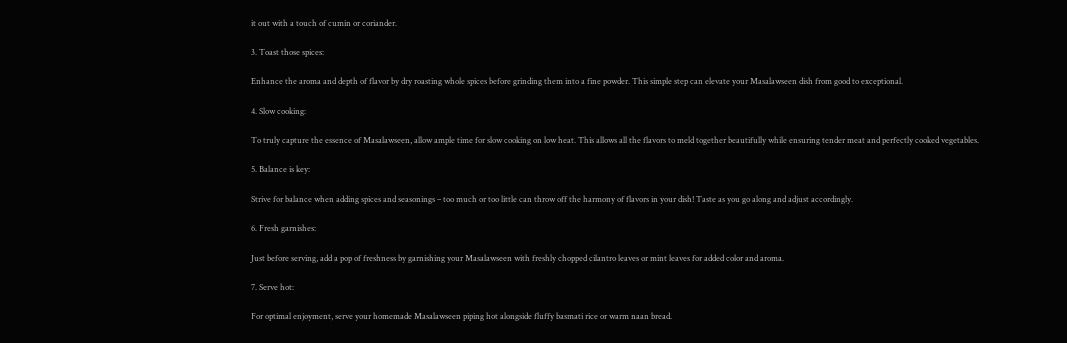it out with a touch of cumin or coriander.

3. Toast those spices:

Enhance the aroma and depth of flavor by dry roasting whole spices before grinding them into a fine powder. This simple step can elevate your Masalawseen dish from good to exceptional.

4. Slow cooking:

To truly capture the essence of Masalawseen, allow ample time for slow cooking on low heat. This allows all the flavors to meld together beautifully while ensuring tender meat and perfectly cooked vegetables.

5. Balance is key:

Strive for balance when adding spices and seasonings – too much or too little can throw off the harmony of flavors in your dish! Taste as you go along and adjust accordingly.

6. Fresh garnishes:

Just before serving, add a pop of freshness by garnishing your Masalawseen with freshly chopped cilantro leaves or mint leaves for added color and aroma.

7. Serve hot:

For optimal enjoyment, serve your homemade Masalawseen piping hot alongside fluffy basmati rice or warm naan bread.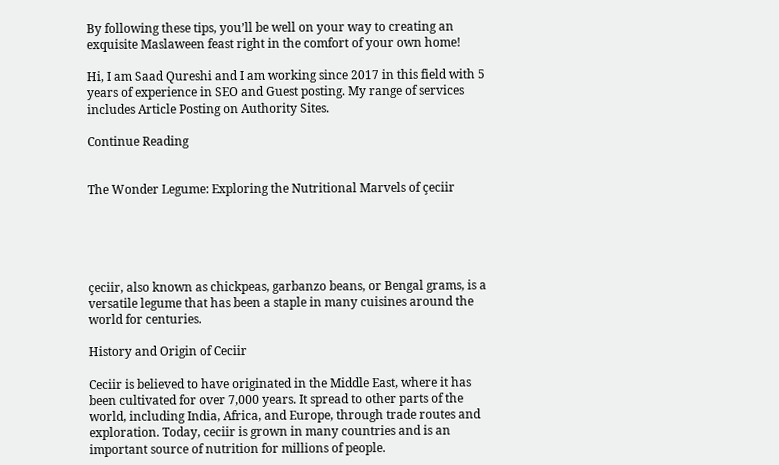By following these tips, you’ll be well on your way to creating an exquisite Maslaween feast right in the comfort of your own home!

Hi, I am Saad Qureshi and I am working since 2017 in this field with 5 years of experience in SEO and Guest posting. My range of services includes Article Posting on Authority Sites.

Continue Reading


The Wonder Legume: Exploring the Nutritional Marvels of çeciir





çeciir, also known as chickpeas, garbanzo beans, or Bengal grams, is a versatile legume that has been a staple in many cuisines around the world for centuries.

History and Origin of Ceciir

Ceciir is believed to have originated in the Middle East, where it has been cultivated for over 7,000 years. It spread to other parts of the world, including India, Africa, and Europe, through trade routes and exploration. Today, ceciir is grown in many countries and is an important source of nutrition for millions of people.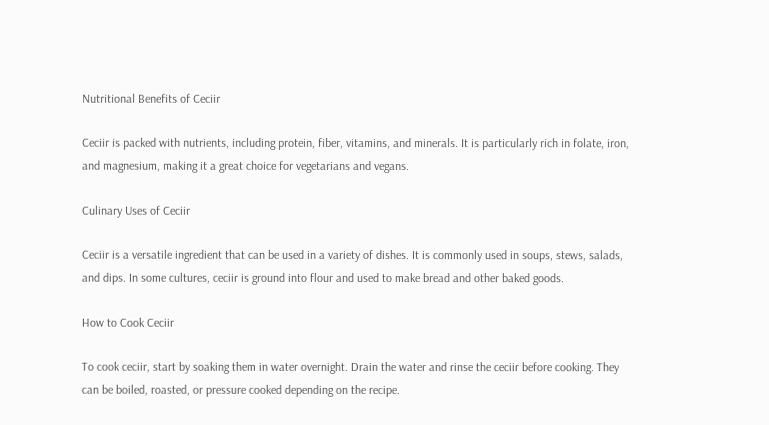Nutritional Benefits of Ceciir

Ceciir is packed with nutrients, including protein, fiber, vitamins, and minerals. It is particularly rich in folate, iron, and magnesium, making it a great choice for vegetarians and vegans.

Culinary Uses of Ceciir

Ceciir is a versatile ingredient that can be used in a variety of dishes. It is commonly used in soups, stews, salads, and dips. In some cultures, ceciir is ground into flour and used to make bread and other baked goods.

How to Cook Ceciir

To cook ceciir, start by soaking them in water overnight. Drain the water and rinse the ceciir before cooking. They can be boiled, roasted, or pressure cooked depending on the recipe.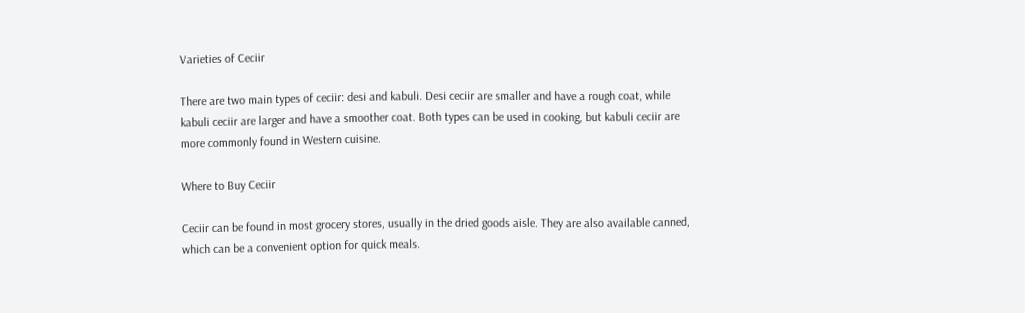Varieties of Ceciir

There are two main types of ceciir: desi and kabuli. Desi ceciir are smaller and have a rough coat, while kabuli ceciir are larger and have a smoother coat. Both types can be used in cooking, but kabuli ceciir are more commonly found in Western cuisine.

Where to Buy Ceciir

Ceciir can be found in most grocery stores, usually in the dried goods aisle. They are also available canned, which can be a convenient option for quick meals.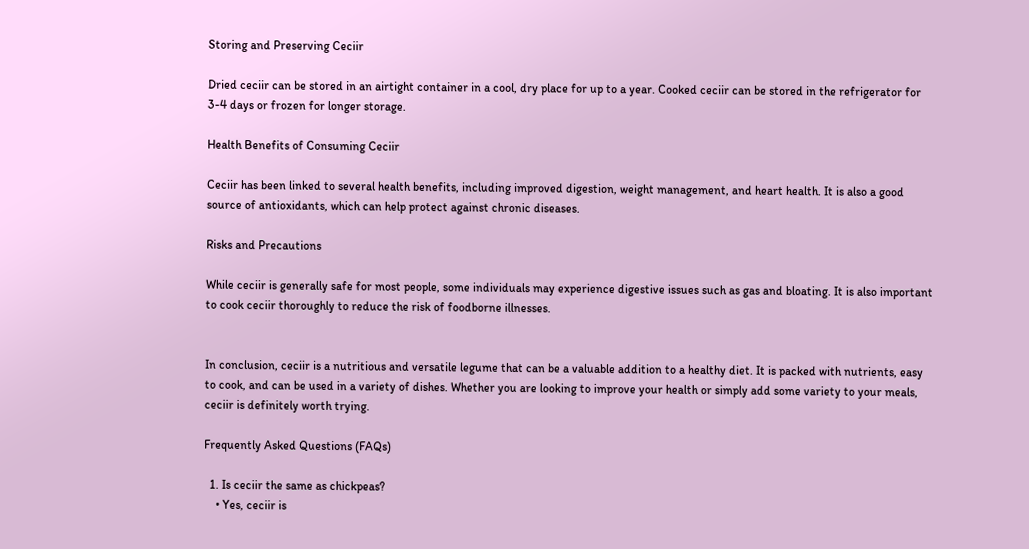Storing and Preserving Ceciir

Dried ceciir can be stored in an airtight container in a cool, dry place for up to a year. Cooked ceciir can be stored in the refrigerator for 3-4 days or frozen for longer storage.

Health Benefits of Consuming Ceciir

Ceciir has been linked to several health benefits, including improved digestion, weight management, and heart health. It is also a good source of antioxidants, which can help protect against chronic diseases.

Risks and Precautions

While ceciir is generally safe for most people, some individuals may experience digestive issues such as gas and bloating. It is also important to cook ceciir thoroughly to reduce the risk of foodborne illnesses.


In conclusion, ceciir is a nutritious and versatile legume that can be a valuable addition to a healthy diet. It is packed with nutrients, easy to cook, and can be used in a variety of dishes. Whether you are looking to improve your health or simply add some variety to your meals, ceciir is definitely worth trying.

Frequently Asked Questions (FAQs)

  1. Is ceciir the same as chickpeas?
    • Yes, ceciir is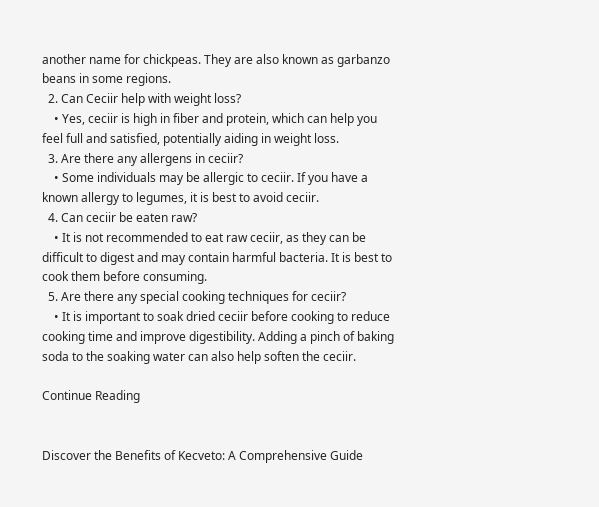another name for chickpeas. They are also known as garbanzo beans in some regions.
  2. Can Ceciir help with weight loss?
    • Yes, ceciir is high in fiber and protein, which can help you feel full and satisfied, potentially aiding in weight loss.
  3. Are there any allergens in ceciir?
    • Some individuals may be allergic to ceciir. If you have a known allergy to legumes, it is best to avoid ceciir.
  4. Can ceciir be eaten raw?
    • It is not recommended to eat raw ceciir, as they can be difficult to digest and may contain harmful bacteria. It is best to cook them before consuming.
  5. Are there any special cooking techniques for ceciir?
    • It is important to soak dried ceciir before cooking to reduce cooking time and improve digestibility. Adding a pinch of baking soda to the soaking water can also help soften the ceciir.

Continue Reading


Discover the Benefits of Kecveto: A Comprehensive Guide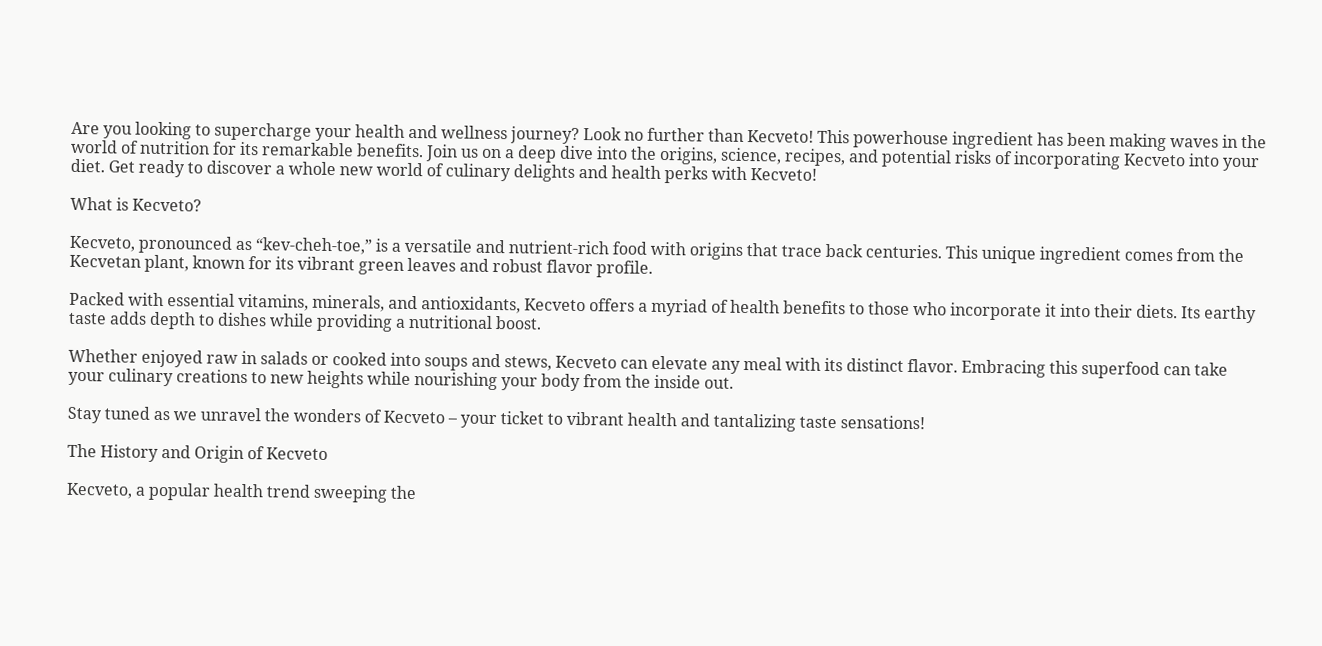Are you looking to supercharge your health and wellness journey? Look no further than Kecveto! This powerhouse ingredient has been making waves in the world of nutrition for its remarkable benefits. Join us on a deep dive into the origins, science, recipes, and potential risks of incorporating Kecveto into your diet. Get ready to discover a whole new world of culinary delights and health perks with Kecveto!

What is Kecveto?

Kecveto, pronounced as “kev-cheh-toe,” is a versatile and nutrient-rich food with origins that trace back centuries. This unique ingredient comes from the Kecvetan plant, known for its vibrant green leaves and robust flavor profile.

Packed with essential vitamins, minerals, and antioxidants, Kecveto offers a myriad of health benefits to those who incorporate it into their diets. Its earthy taste adds depth to dishes while providing a nutritional boost.

Whether enjoyed raw in salads or cooked into soups and stews, Kecveto can elevate any meal with its distinct flavor. Embracing this superfood can take your culinary creations to new heights while nourishing your body from the inside out.

Stay tuned as we unravel the wonders of Kecveto – your ticket to vibrant health and tantalizing taste sensations!

The History and Origin of Kecveto

Kecveto, a popular health trend sweeping the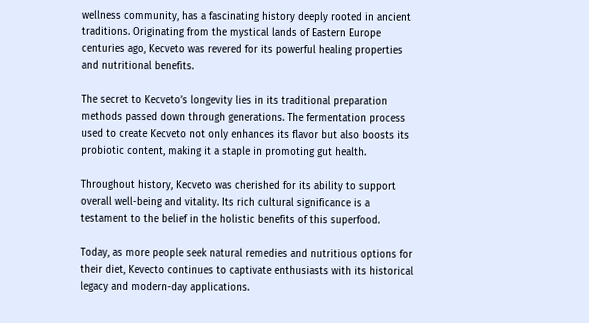wellness community, has a fascinating history deeply rooted in ancient traditions. Originating from the mystical lands of Eastern Europe centuries ago, Kecveto was revered for its powerful healing properties and nutritional benefits.

The secret to Kecveto’s longevity lies in its traditional preparation methods passed down through generations. The fermentation process used to create Kecveto not only enhances its flavor but also boosts its probiotic content, making it a staple in promoting gut health.

Throughout history, Kecveto was cherished for its ability to support overall well-being and vitality. Its rich cultural significance is a testament to the belief in the holistic benefits of this superfood.

Today, as more people seek natural remedies and nutritious options for their diet, Kevecto continues to captivate enthusiasts with its historical legacy and modern-day applications.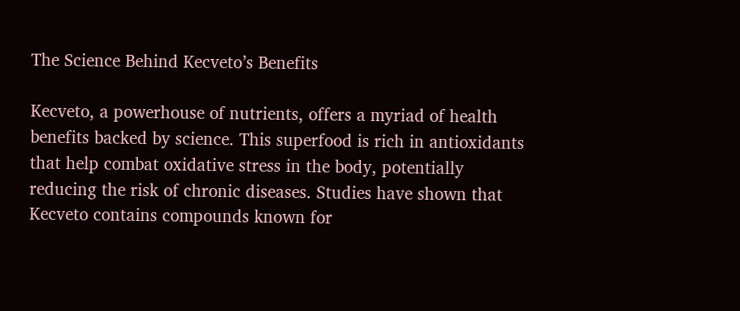The Science Behind Kecveto’s Benefits

Kecveto, a powerhouse of nutrients, offers a myriad of health benefits backed by science. This superfood is rich in antioxidants that help combat oxidative stress in the body, potentially reducing the risk of chronic diseases. Studies have shown that Kecveto contains compounds known for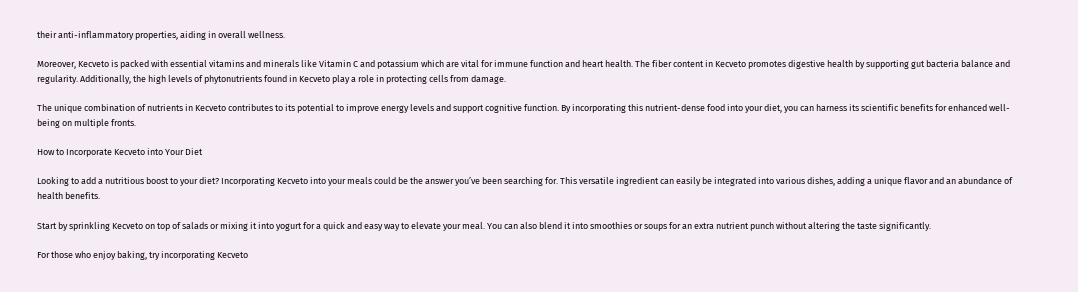their anti-inflammatory properties, aiding in overall wellness.

Moreover, Kecveto is packed with essential vitamins and minerals like Vitamin C and potassium which are vital for immune function and heart health. The fiber content in Kecveto promotes digestive health by supporting gut bacteria balance and regularity. Additionally, the high levels of phytonutrients found in Kecveto play a role in protecting cells from damage.

The unique combination of nutrients in Kecveto contributes to its potential to improve energy levels and support cognitive function. By incorporating this nutrient-dense food into your diet, you can harness its scientific benefits for enhanced well-being on multiple fronts.

How to Incorporate Kecveto into Your Diet

Looking to add a nutritious boost to your diet? Incorporating Kecveto into your meals could be the answer you’ve been searching for. This versatile ingredient can easily be integrated into various dishes, adding a unique flavor and an abundance of health benefits.

Start by sprinkling Kecveto on top of salads or mixing it into yogurt for a quick and easy way to elevate your meal. You can also blend it into smoothies or soups for an extra nutrient punch without altering the taste significantly.

For those who enjoy baking, try incorporating Kecveto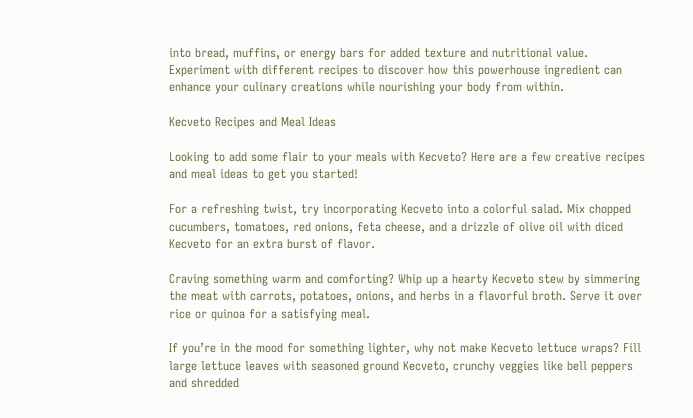into bread, muffins, or energy bars for added texture and nutritional value. Experiment with different recipes to discover how this powerhouse ingredient can enhance your culinary creations while nourishing your body from within.

Kecveto Recipes and Meal Ideas

Looking to add some flair to your meals with Kecveto? Here are a few creative recipes and meal ideas to get you started!

For a refreshing twist, try incorporating Kecveto into a colorful salad. Mix chopped cucumbers, tomatoes, red onions, feta cheese, and a drizzle of olive oil with diced Kecveto for an extra burst of flavor.

Craving something warm and comforting? Whip up a hearty Kecveto stew by simmering the meat with carrots, potatoes, onions, and herbs in a flavorful broth. Serve it over rice or quinoa for a satisfying meal.

If you’re in the mood for something lighter, why not make Kecveto lettuce wraps? Fill large lettuce leaves with seasoned ground Kecveto, crunchy veggies like bell peppers and shredded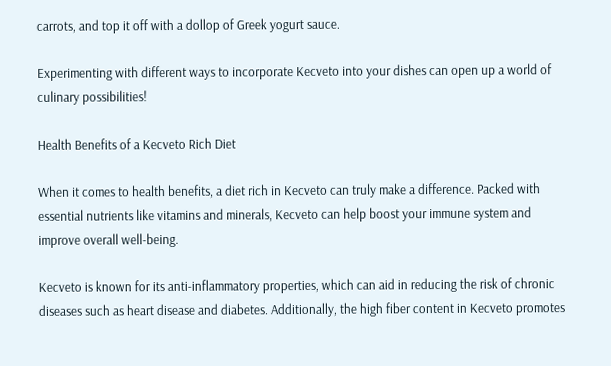carrots, and top it off with a dollop of Greek yogurt sauce.

Experimenting with different ways to incorporate Kecveto into your dishes can open up a world of culinary possibilities!

Health Benefits of a Kecveto Rich Diet

When it comes to health benefits, a diet rich in Kecveto can truly make a difference. Packed with essential nutrients like vitamins and minerals, Kecveto can help boost your immune system and improve overall well-being.

Kecveto is known for its anti-inflammatory properties, which can aid in reducing the risk of chronic diseases such as heart disease and diabetes. Additionally, the high fiber content in Kecveto promotes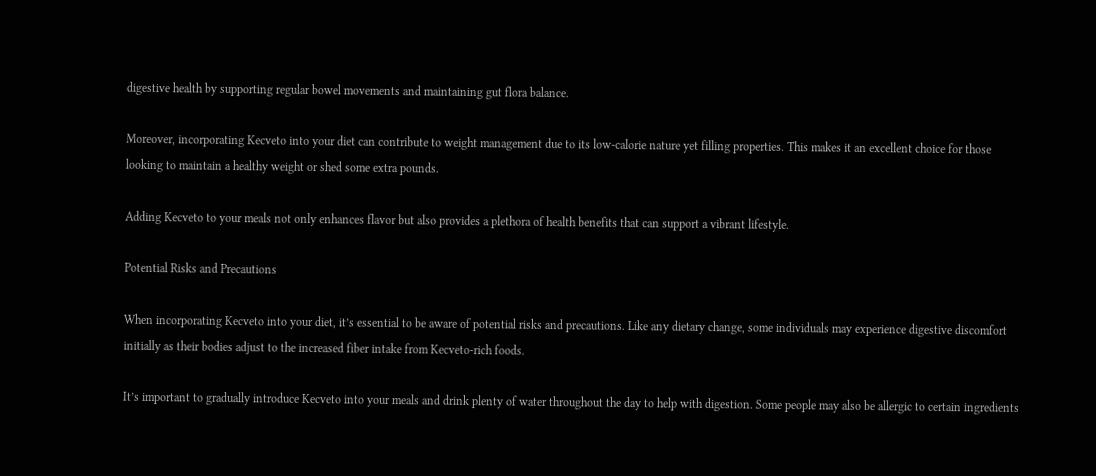digestive health by supporting regular bowel movements and maintaining gut flora balance.

Moreover, incorporating Kecveto into your diet can contribute to weight management due to its low-calorie nature yet filling properties. This makes it an excellent choice for those looking to maintain a healthy weight or shed some extra pounds.

Adding Kecveto to your meals not only enhances flavor but also provides a plethora of health benefits that can support a vibrant lifestyle.

Potential Risks and Precautions

When incorporating Kecveto into your diet, it’s essential to be aware of potential risks and precautions. Like any dietary change, some individuals may experience digestive discomfort initially as their bodies adjust to the increased fiber intake from Kecveto-rich foods.

It’s important to gradually introduce Kecveto into your meals and drink plenty of water throughout the day to help with digestion. Some people may also be allergic to certain ingredients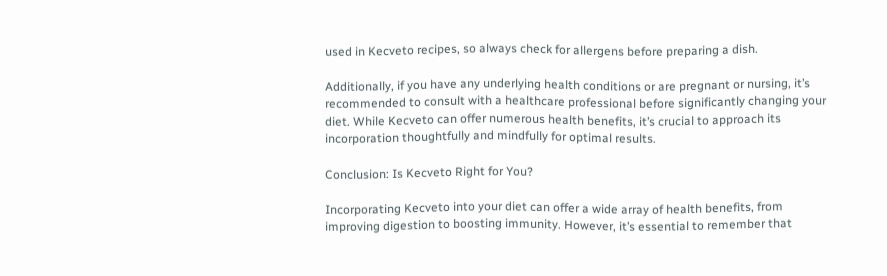used in Kecveto recipes, so always check for allergens before preparing a dish.

Additionally, if you have any underlying health conditions or are pregnant or nursing, it’s recommended to consult with a healthcare professional before significantly changing your diet. While Kecveto can offer numerous health benefits, it’s crucial to approach its incorporation thoughtfully and mindfully for optimal results.

Conclusion: Is Kecveto Right for You?

Incorporating Kecveto into your diet can offer a wide array of health benefits, from improving digestion to boosting immunity. However, it’s essential to remember that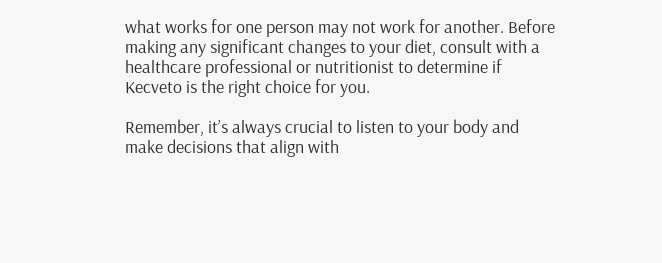what works for one person may not work for another. Before making any significant changes to your diet, consult with a healthcare professional or nutritionist to determine if Kecveto is the right choice for you.

Remember, it’s always crucial to listen to your body and make decisions that align with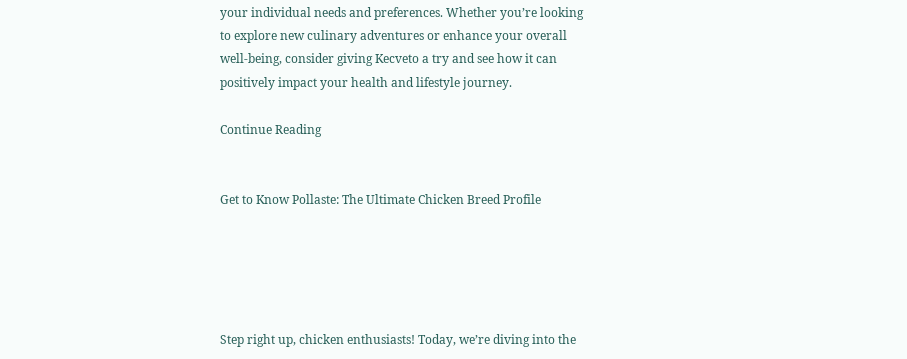your individual needs and preferences. Whether you’re looking to explore new culinary adventures or enhance your overall well-being, consider giving Kecveto a try and see how it can positively impact your health and lifestyle journey.

Continue Reading


Get to Know Pollaste: The Ultimate Chicken Breed Profile





Step right up, chicken enthusiasts! Today, we’re diving into the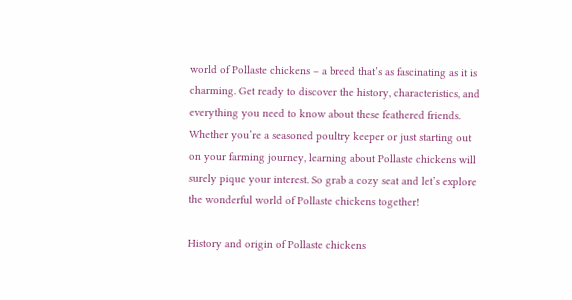world of Pollaste chickens – a breed that’s as fascinating as it is charming. Get ready to discover the history, characteristics, and everything you need to know about these feathered friends. Whether you’re a seasoned poultry keeper or just starting out on your farming journey, learning about Pollaste chickens will surely pique your interest. So grab a cozy seat and let’s explore the wonderful world of Pollaste chickens together!

History and origin of Pollaste chickens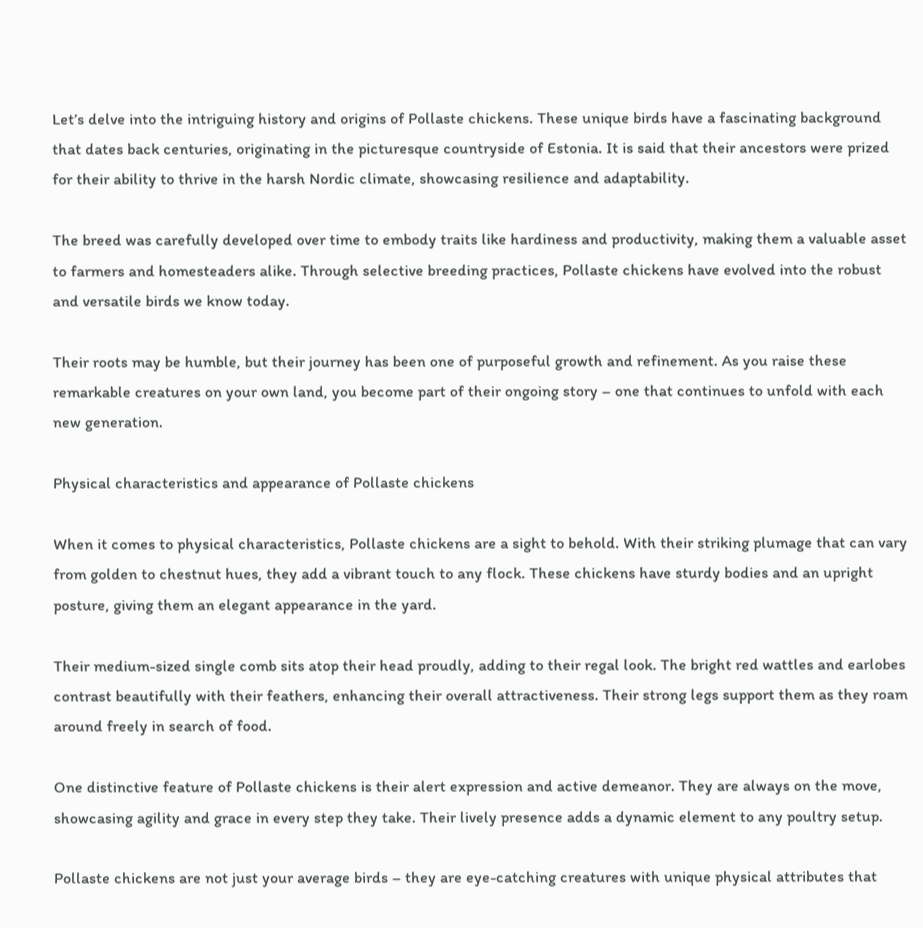Let’s delve into the intriguing history and origins of Pollaste chickens. These unique birds have a fascinating background that dates back centuries, originating in the picturesque countryside of Estonia. It is said that their ancestors were prized for their ability to thrive in the harsh Nordic climate, showcasing resilience and adaptability.

The breed was carefully developed over time to embody traits like hardiness and productivity, making them a valuable asset to farmers and homesteaders alike. Through selective breeding practices, Pollaste chickens have evolved into the robust and versatile birds we know today.

Their roots may be humble, but their journey has been one of purposeful growth and refinement. As you raise these remarkable creatures on your own land, you become part of their ongoing story – one that continues to unfold with each new generation.

Physical characteristics and appearance of Pollaste chickens

When it comes to physical characteristics, Pollaste chickens are a sight to behold. With their striking plumage that can vary from golden to chestnut hues, they add a vibrant touch to any flock. These chickens have sturdy bodies and an upright posture, giving them an elegant appearance in the yard.

Their medium-sized single comb sits atop their head proudly, adding to their regal look. The bright red wattles and earlobes contrast beautifully with their feathers, enhancing their overall attractiveness. Their strong legs support them as they roam around freely in search of food.

One distinctive feature of Pollaste chickens is their alert expression and active demeanor. They are always on the move, showcasing agility and grace in every step they take. Their lively presence adds a dynamic element to any poultry setup.

Pollaste chickens are not just your average birds – they are eye-catching creatures with unique physical attributes that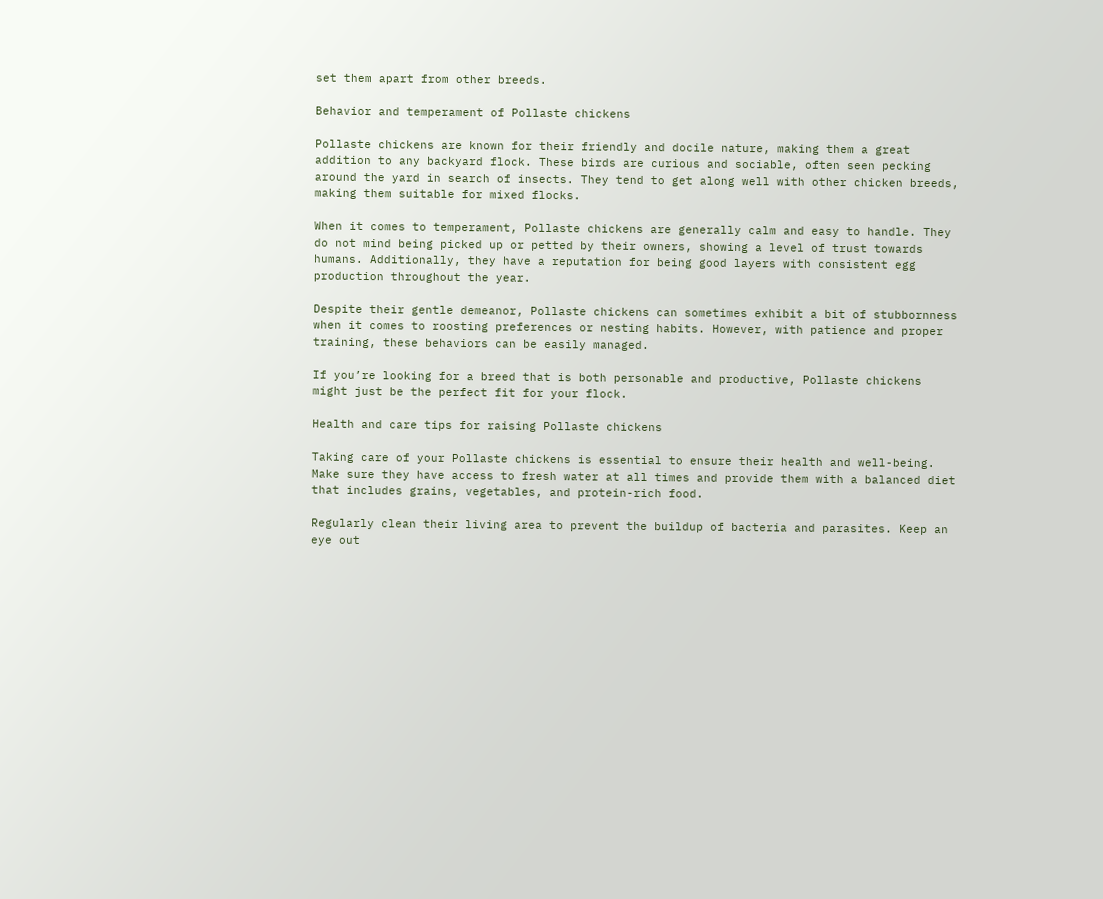set them apart from other breeds.

Behavior and temperament of Pollaste chickens

Pollaste chickens are known for their friendly and docile nature, making them a great addition to any backyard flock. These birds are curious and sociable, often seen pecking around the yard in search of insects. They tend to get along well with other chicken breeds, making them suitable for mixed flocks.

When it comes to temperament, Pollaste chickens are generally calm and easy to handle. They do not mind being picked up or petted by their owners, showing a level of trust towards humans. Additionally, they have a reputation for being good layers with consistent egg production throughout the year.

Despite their gentle demeanor, Pollaste chickens can sometimes exhibit a bit of stubbornness when it comes to roosting preferences or nesting habits. However, with patience and proper training, these behaviors can be easily managed.

If you’re looking for a breed that is both personable and productive, Pollaste chickens might just be the perfect fit for your flock.

Health and care tips for raising Pollaste chickens

Taking care of your Pollaste chickens is essential to ensure their health and well-being. Make sure they have access to fresh water at all times and provide them with a balanced diet that includes grains, vegetables, and protein-rich food.

Regularly clean their living area to prevent the buildup of bacteria and parasites. Keep an eye out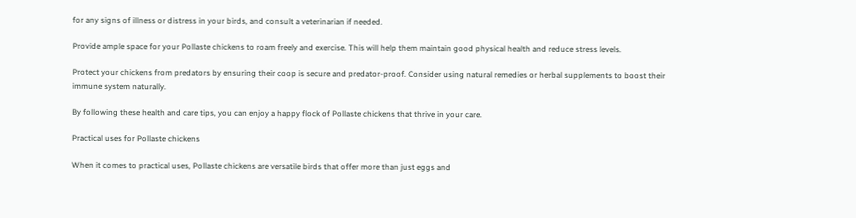for any signs of illness or distress in your birds, and consult a veterinarian if needed.

Provide ample space for your Pollaste chickens to roam freely and exercise. This will help them maintain good physical health and reduce stress levels.

Protect your chickens from predators by ensuring their coop is secure and predator-proof. Consider using natural remedies or herbal supplements to boost their immune system naturally.

By following these health and care tips, you can enjoy a happy flock of Pollaste chickens that thrive in your care.

Practical uses for Pollaste chickens

When it comes to practical uses, Pollaste chickens are versatile birds that offer more than just eggs and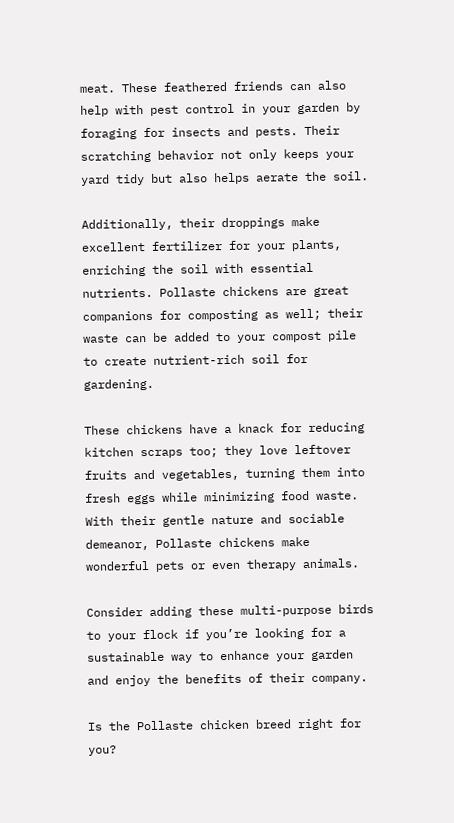meat. These feathered friends can also help with pest control in your garden by foraging for insects and pests. Their scratching behavior not only keeps your yard tidy but also helps aerate the soil.

Additionally, their droppings make excellent fertilizer for your plants, enriching the soil with essential nutrients. Pollaste chickens are great companions for composting as well; their waste can be added to your compost pile to create nutrient-rich soil for gardening.

These chickens have a knack for reducing kitchen scraps too; they love leftover fruits and vegetables, turning them into fresh eggs while minimizing food waste. With their gentle nature and sociable demeanor, Pollaste chickens make wonderful pets or even therapy animals.

Consider adding these multi-purpose birds to your flock if you’re looking for a sustainable way to enhance your garden and enjoy the benefits of their company.

Is the Pollaste chicken breed right for you?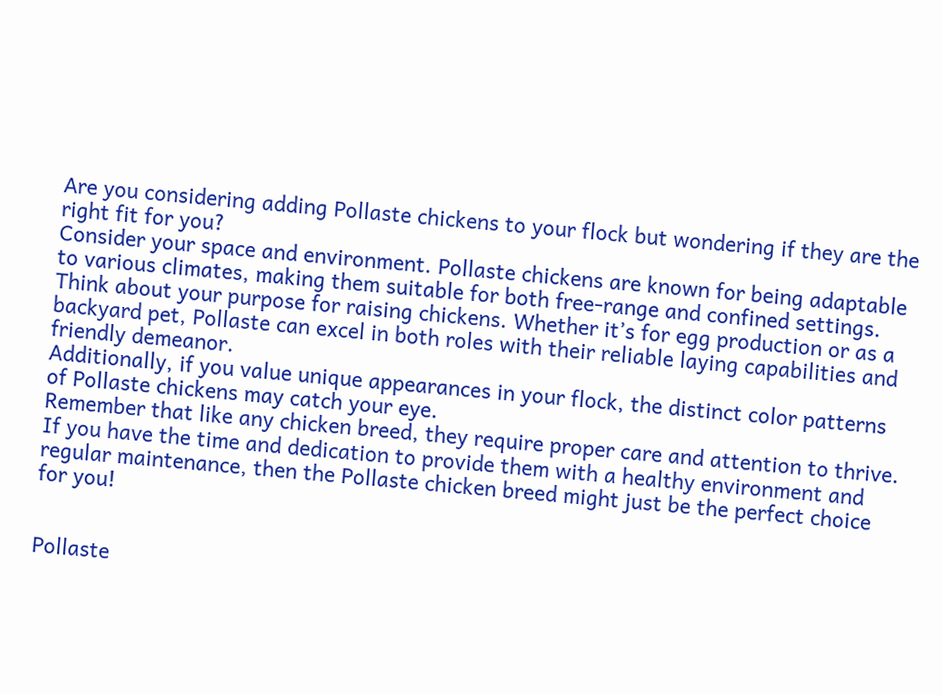Are you considering adding Pollaste chickens to your flock but wondering if they are the right fit for you?
Consider your space and environment. Pollaste chickens are known for being adaptable to various climates, making them suitable for both free-range and confined settings.
Think about your purpose for raising chickens. Whether it’s for egg production or as a backyard pet, Pollaste can excel in both roles with their reliable laying capabilities and friendly demeanor.
Additionally, if you value unique appearances in your flock, the distinct color patterns of Pollaste chickens may catch your eye.
Remember that like any chicken breed, they require proper care and attention to thrive. If you have the time and dedication to provide them with a healthy environment and regular maintenance, then the Pollaste chicken breed might just be the perfect choice for you!


Pollaste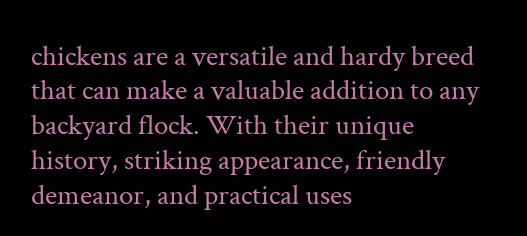chickens are a versatile and hardy breed that can make a valuable addition to any backyard flock. With their unique history, striking appearance, friendly demeanor, and practical uses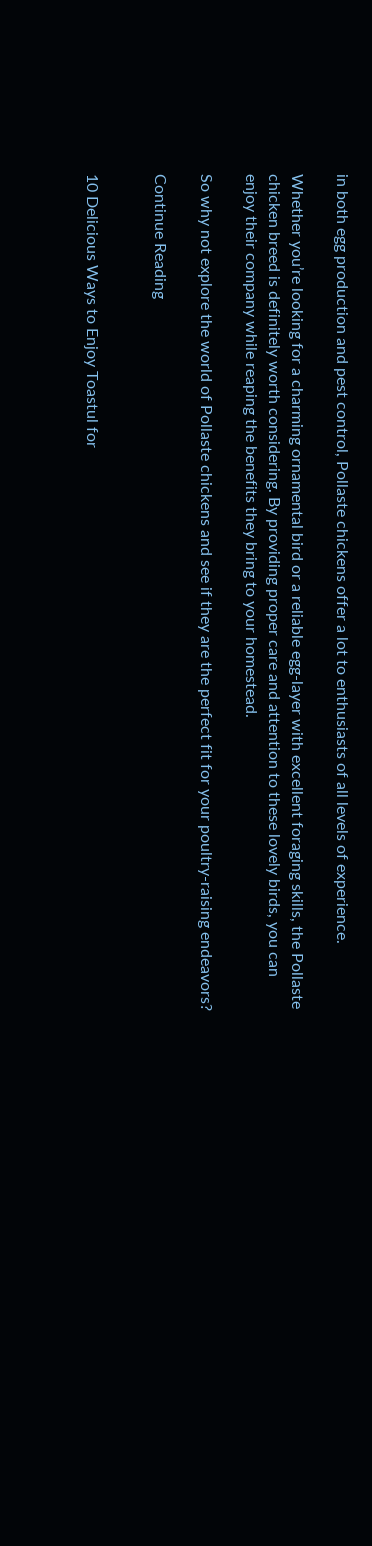in both egg production and pest control, Pollaste chickens offer a lot to enthusiasts of all levels of experience.

Whether you’re looking for a charming ornamental bird or a reliable egg-layer with excellent foraging skills, the Pollaste chicken breed is definitely worth considering. By providing proper care and attention to these lovely birds, you can enjoy their company while reaping the benefits they bring to your homestead.

So why not explore the world of Pollaste chickens and see if they are the perfect fit for your poultry-raising endeavors?

Continue Reading


10 Delicious Ways to Enjoy Toastul for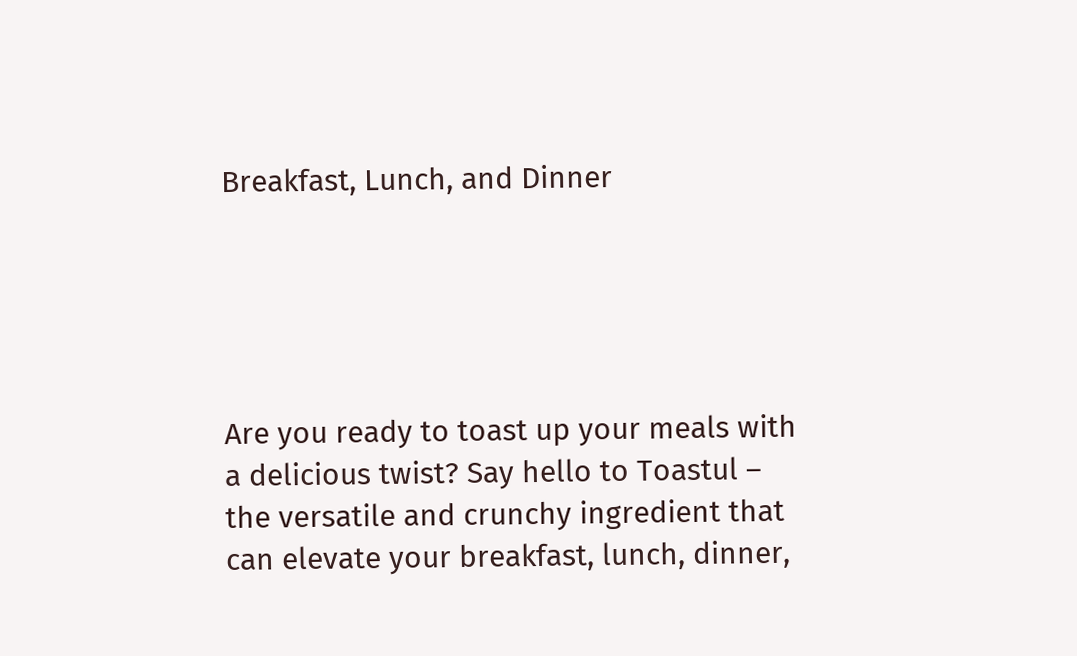Breakfast, Lunch, and Dinner





Are you ready to toast up your meals with a delicious twist? Say hello to Toastul – the versatile and crunchy ingredient that can elevate your breakfast, lunch, dinner,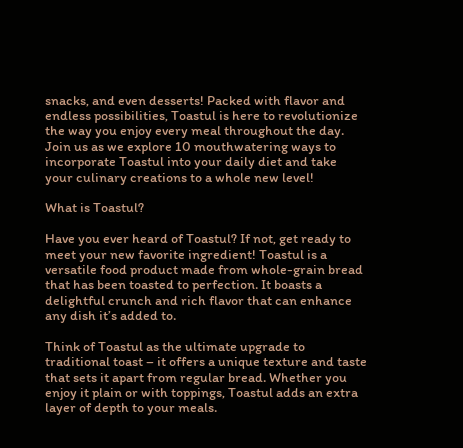snacks, and even desserts! Packed with flavor and endless possibilities, Toastul is here to revolutionize the way you enjoy every meal throughout the day. Join us as we explore 10 mouthwatering ways to incorporate Toastul into your daily diet and take your culinary creations to a whole new level!

What is Toastul?

Have you ever heard of Toastul? If not, get ready to meet your new favorite ingredient! Toastul is a versatile food product made from whole-grain bread that has been toasted to perfection. It boasts a delightful crunch and rich flavor that can enhance any dish it’s added to.

Think of Toastul as the ultimate upgrade to traditional toast – it offers a unique texture and taste that sets it apart from regular bread. Whether you enjoy it plain or with toppings, Toastul adds an extra layer of depth to your meals.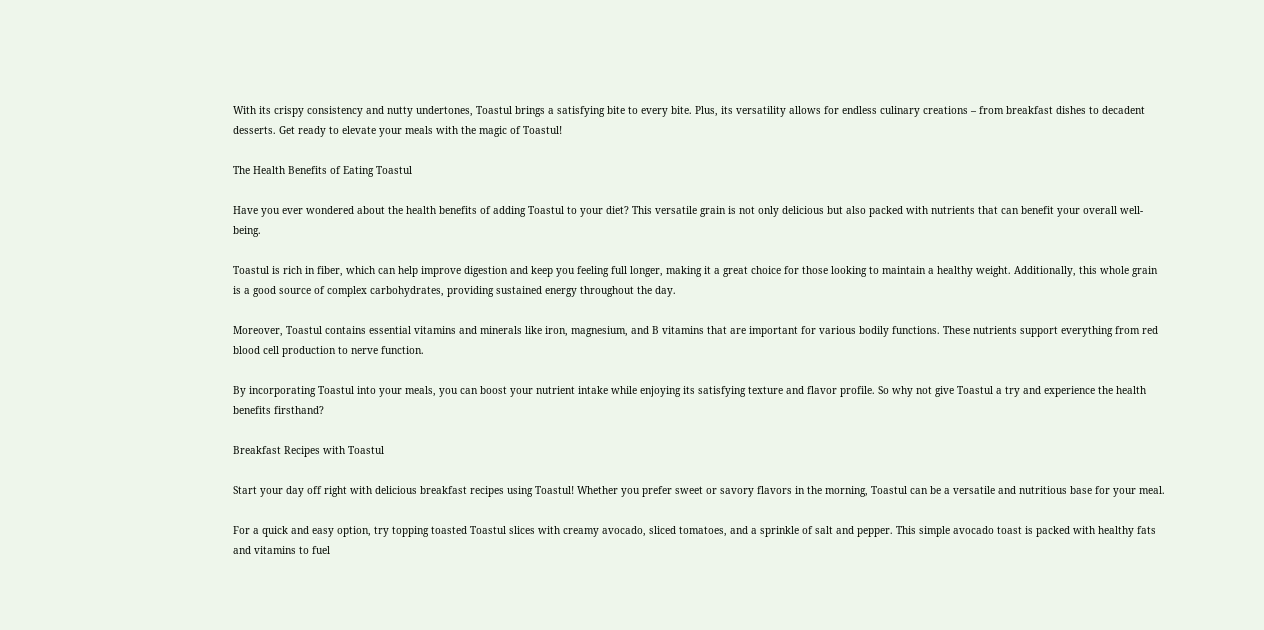With its crispy consistency and nutty undertones, Toastul brings a satisfying bite to every bite. Plus, its versatility allows for endless culinary creations – from breakfast dishes to decadent desserts. Get ready to elevate your meals with the magic of Toastul!

The Health Benefits of Eating Toastul

Have you ever wondered about the health benefits of adding Toastul to your diet? This versatile grain is not only delicious but also packed with nutrients that can benefit your overall well-being.

Toastul is rich in fiber, which can help improve digestion and keep you feeling full longer, making it a great choice for those looking to maintain a healthy weight. Additionally, this whole grain is a good source of complex carbohydrates, providing sustained energy throughout the day.

Moreover, Toastul contains essential vitamins and minerals like iron, magnesium, and B vitamins that are important for various bodily functions. These nutrients support everything from red blood cell production to nerve function.

By incorporating Toastul into your meals, you can boost your nutrient intake while enjoying its satisfying texture and flavor profile. So why not give Toastul a try and experience the health benefits firsthand?

Breakfast Recipes with Toastul

Start your day off right with delicious breakfast recipes using Toastul! Whether you prefer sweet or savory flavors in the morning, Toastul can be a versatile and nutritious base for your meal.

For a quick and easy option, try topping toasted Toastul slices with creamy avocado, sliced tomatoes, and a sprinkle of salt and pepper. This simple avocado toast is packed with healthy fats and vitamins to fuel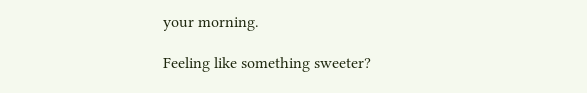your morning.

Feeling like something sweeter?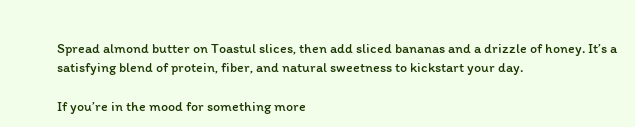Spread almond butter on Toastul slices, then add sliced bananas and a drizzle of honey. It’s a satisfying blend of protein, fiber, and natural sweetness to kickstart your day.

If you’re in the mood for something more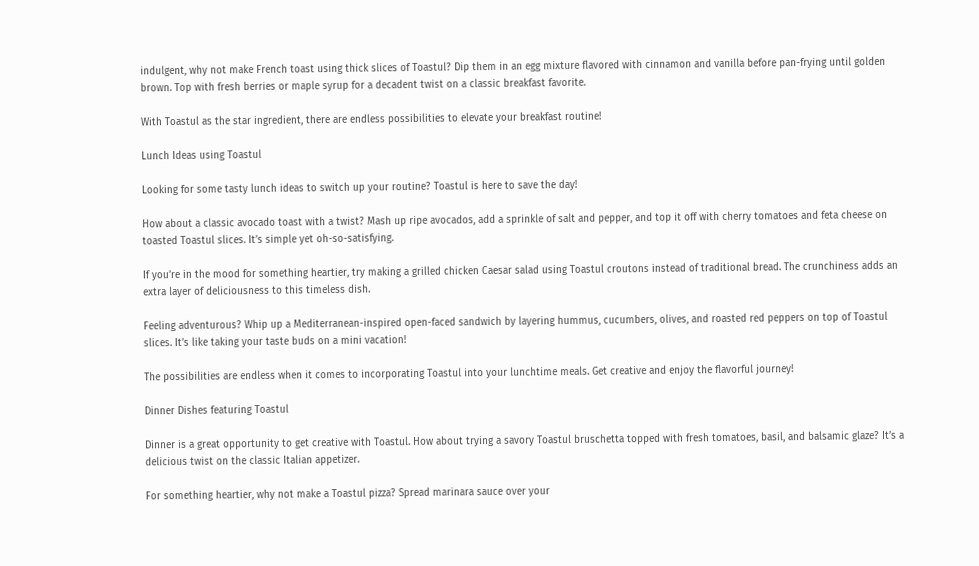indulgent, why not make French toast using thick slices of Toastul? Dip them in an egg mixture flavored with cinnamon and vanilla before pan-frying until golden brown. Top with fresh berries or maple syrup for a decadent twist on a classic breakfast favorite.

With Toastul as the star ingredient, there are endless possibilities to elevate your breakfast routine!

Lunch Ideas using Toastul

Looking for some tasty lunch ideas to switch up your routine? Toastul is here to save the day!

How about a classic avocado toast with a twist? Mash up ripe avocados, add a sprinkle of salt and pepper, and top it off with cherry tomatoes and feta cheese on toasted Toastul slices. It’s simple yet oh-so-satisfying.

If you’re in the mood for something heartier, try making a grilled chicken Caesar salad using Toastul croutons instead of traditional bread. The crunchiness adds an extra layer of deliciousness to this timeless dish.

Feeling adventurous? Whip up a Mediterranean-inspired open-faced sandwich by layering hummus, cucumbers, olives, and roasted red peppers on top of Toastul slices. It’s like taking your taste buds on a mini vacation!

The possibilities are endless when it comes to incorporating Toastul into your lunchtime meals. Get creative and enjoy the flavorful journey!

Dinner Dishes featuring Toastul

Dinner is a great opportunity to get creative with Toastul. How about trying a savory Toastul bruschetta topped with fresh tomatoes, basil, and balsamic glaze? It’s a delicious twist on the classic Italian appetizer.

For something heartier, why not make a Toastul pizza? Spread marinara sauce over your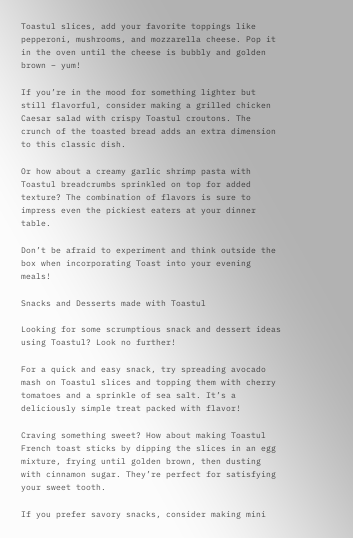Toastul slices, add your favorite toppings like pepperoni, mushrooms, and mozzarella cheese. Pop it in the oven until the cheese is bubbly and golden brown – yum!

If you’re in the mood for something lighter but still flavorful, consider making a grilled chicken Caesar salad with crispy Toastul croutons. The crunch of the toasted bread adds an extra dimension to this classic dish.

Or how about a creamy garlic shrimp pasta with Toastul breadcrumbs sprinkled on top for added texture? The combination of flavors is sure to impress even the pickiest eaters at your dinner table.

Don’t be afraid to experiment and think outside the box when incorporating Toast into your evening meals!

Snacks and Desserts made with Toastul

Looking for some scrumptious snack and dessert ideas using Toastul? Look no further!

For a quick and easy snack, try spreading avocado mash on Toastul slices and topping them with cherry tomatoes and a sprinkle of sea salt. It’s a deliciously simple treat packed with flavor!

Craving something sweet? How about making Toastul French toast sticks by dipping the slices in an egg mixture, frying until golden brown, then dusting with cinnamon sugar. They’re perfect for satisfying your sweet tooth.

If you prefer savory snacks, consider making mini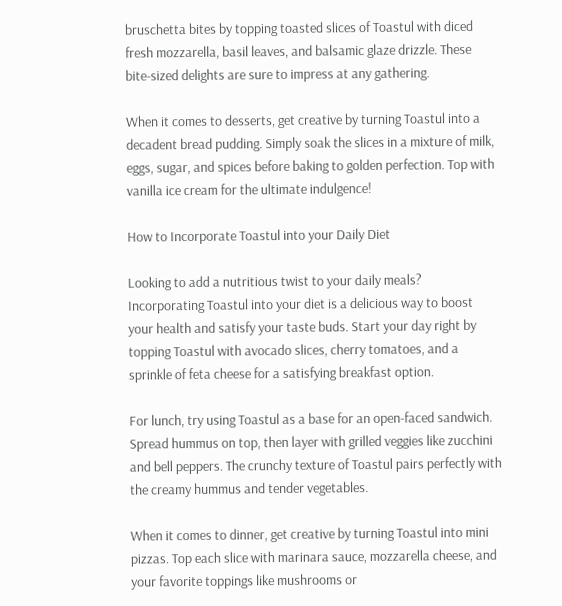bruschetta bites by topping toasted slices of Toastul with diced fresh mozzarella, basil leaves, and balsamic glaze drizzle. These bite-sized delights are sure to impress at any gathering.

When it comes to desserts, get creative by turning Toastul into a decadent bread pudding. Simply soak the slices in a mixture of milk, eggs, sugar, and spices before baking to golden perfection. Top with vanilla ice cream for the ultimate indulgence!

How to Incorporate Toastul into your Daily Diet

Looking to add a nutritious twist to your daily meals? Incorporating Toastul into your diet is a delicious way to boost your health and satisfy your taste buds. Start your day right by topping Toastul with avocado slices, cherry tomatoes, and a sprinkle of feta cheese for a satisfying breakfast option.

For lunch, try using Toastul as a base for an open-faced sandwich. Spread hummus on top, then layer with grilled veggies like zucchini and bell peppers. The crunchy texture of Toastul pairs perfectly with the creamy hummus and tender vegetables.

When it comes to dinner, get creative by turning Toastul into mini pizzas. Top each slice with marinara sauce, mozzarella cheese, and your favorite toppings like mushrooms or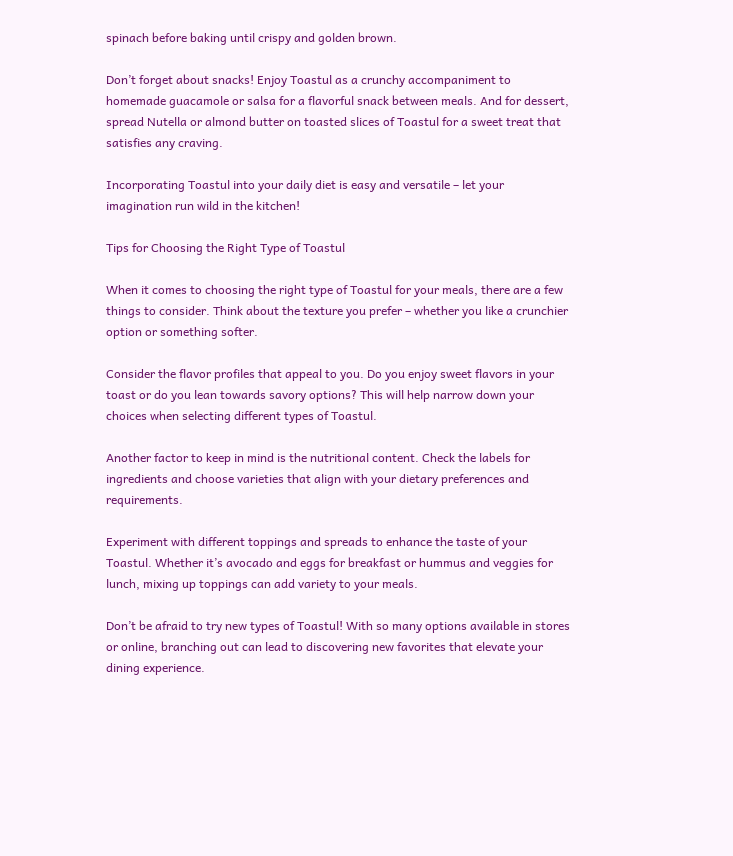spinach before baking until crispy and golden brown.

Don’t forget about snacks! Enjoy Toastul as a crunchy accompaniment to homemade guacamole or salsa for a flavorful snack between meals. And for dessert, spread Nutella or almond butter on toasted slices of Toastul for a sweet treat that satisfies any craving.

Incorporating Toastul into your daily diet is easy and versatile – let your imagination run wild in the kitchen!

Tips for Choosing the Right Type of Toastul

When it comes to choosing the right type of Toastul for your meals, there are a few things to consider. Think about the texture you prefer – whether you like a crunchier option or something softer.

Consider the flavor profiles that appeal to you. Do you enjoy sweet flavors in your toast or do you lean towards savory options? This will help narrow down your choices when selecting different types of Toastul.

Another factor to keep in mind is the nutritional content. Check the labels for ingredients and choose varieties that align with your dietary preferences and requirements.

Experiment with different toppings and spreads to enhance the taste of your Toastul. Whether it’s avocado and eggs for breakfast or hummus and veggies for lunch, mixing up toppings can add variety to your meals.

Don’t be afraid to try new types of Toastul! With so many options available in stores or online, branching out can lead to discovering new favorites that elevate your dining experience.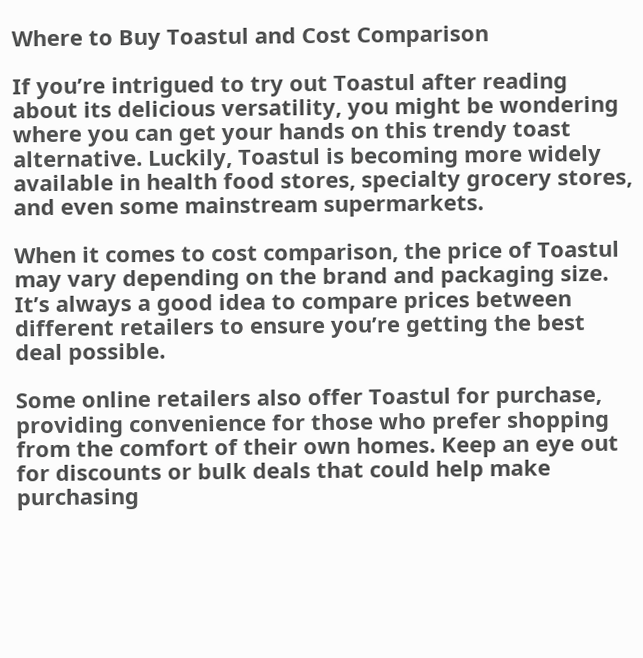Where to Buy Toastul and Cost Comparison

If you’re intrigued to try out Toastul after reading about its delicious versatility, you might be wondering where you can get your hands on this trendy toast alternative. Luckily, Toastul is becoming more widely available in health food stores, specialty grocery stores, and even some mainstream supermarkets.

When it comes to cost comparison, the price of Toastul may vary depending on the brand and packaging size. It’s always a good idea to compare prices between different retailers to ensure you’re getting the best deal possible.

Some online retailers also offer Toastul for purchase, providing convenience for those who prefer shopping from the comfort of their own homes. Keep an eye out for discounts or bulk deals that could help make purchasing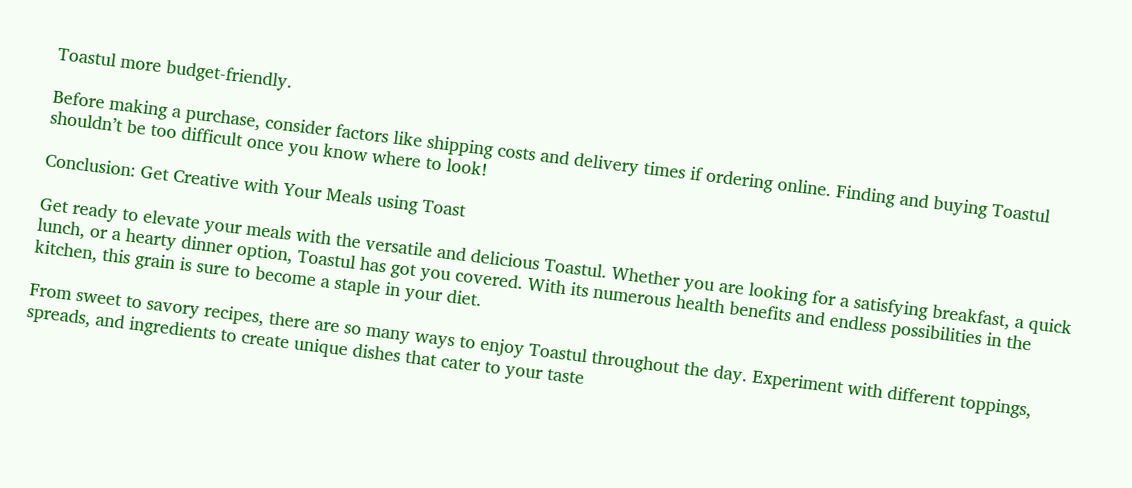Toastul more budget-friendly.

Before making a purchase, consider factors like shipping costs and delivery times if ordering online. Finding and buying Toastul shouldn’t be too difficult once you know where to look!

Conclusion: Get Creative with Your Meals using Toast

Get ready to elevate your meals with the versatile and delicious Toastul. Whether you are looking for a satisfying breakfast, a quick lunch, or a hearty dinner option, Toastul has got you covered. With its numerous health benefits and endless possibilities in the kitchen, this grain is sure to become a staple in your diet.

From sweet to savory recipes, there are so many ways to enjoy Toastul throughout the day. Experiment with different toppings, spreads, and ingredients to create unique dishes that cater to your taste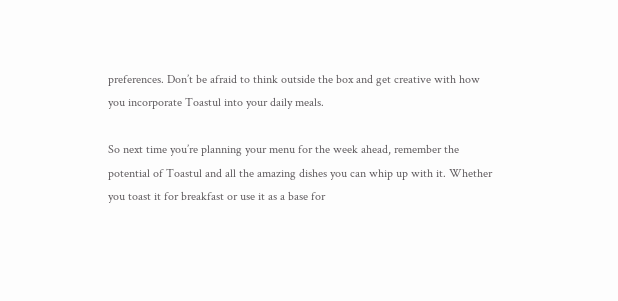preferences. Don’t be afraid to think outside the box and get creative with how you incorporate Toastul into your daily meals.

So next time you’re planning your menu for the week ahead, remember the potential of Toastul and all the amazing dishes you can whip up with it. Whether you toast it for breakfast or use it as a base for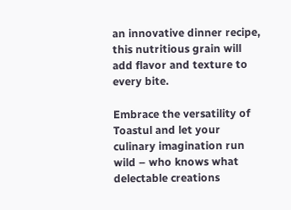an innovative dinner recipe, this nutritious grain will add flavor and texture to every bite.

Embrace the versatility of Toastul and let your culinary imagination run wild – who knows what delectable creations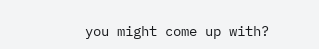you might come up with?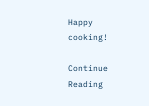Happy cooking!

Continue Reading